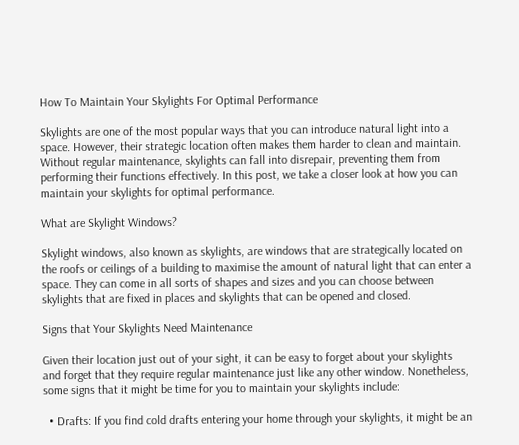How To Maintain Your Skylights For Optimal Performance

Skylights are one of the most popular ways that you can introduce natural light into a space. However, their strategic location often makes them harder to clean and maintain. Without regular maintenance, skylights can fall into disrepair, preventing them from performing their functions effectively. In this post, we take a closer look at how you can maintain your skylights for optimal performance.

What are Skylight Windows?

Skylight windows, also known as skylights, are windows that are strategically located on the roofs or ceilings of a building to maximise the amount of natural light that can enter a space. They can come in all sorts of shapes and sizes and you can choose between skylights that are fixed in places and skylights that can be opened and closed.

Signs that Your Skylights Need Maintenance

Given their location just out of your sight, it can be easy to forget about your skylights and forget that they require regular maintenance just like any other window. Nonetheless, some signs that it might be time for you to maintain your skylights include:

  • Drafts: If you find cold drafts entering your home through your skylights, it might be an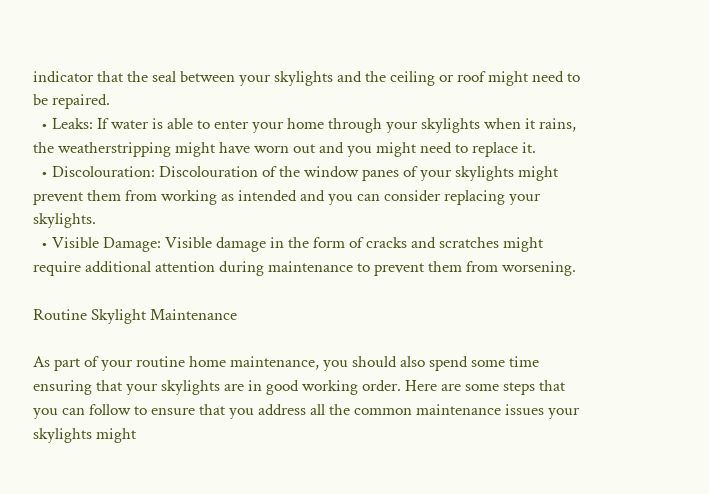indicator that the seal between your skylights and the ceiling or roof might need to be repaired.
  • Leaks: If water is able to enter your home through your skylights when it rains, the weatherstripping might have worn out and you might need to replace it.
  • Discolouration: Discolouration of the window panes of your skylights might prevent them from working as intended and you can consider replacing your skylights.
  • Visible Damage: Visible damage in the form of cracks and scratches might require additional attention during maintenance to prevent them from worsening.

Routine Skylight Maintenance

As part of your routine home maintenance, you should also spend some time ensuring that your skylights are in good working order. Here are some steps that you can follow to ensure that you address all the common maintenance issues your skylights might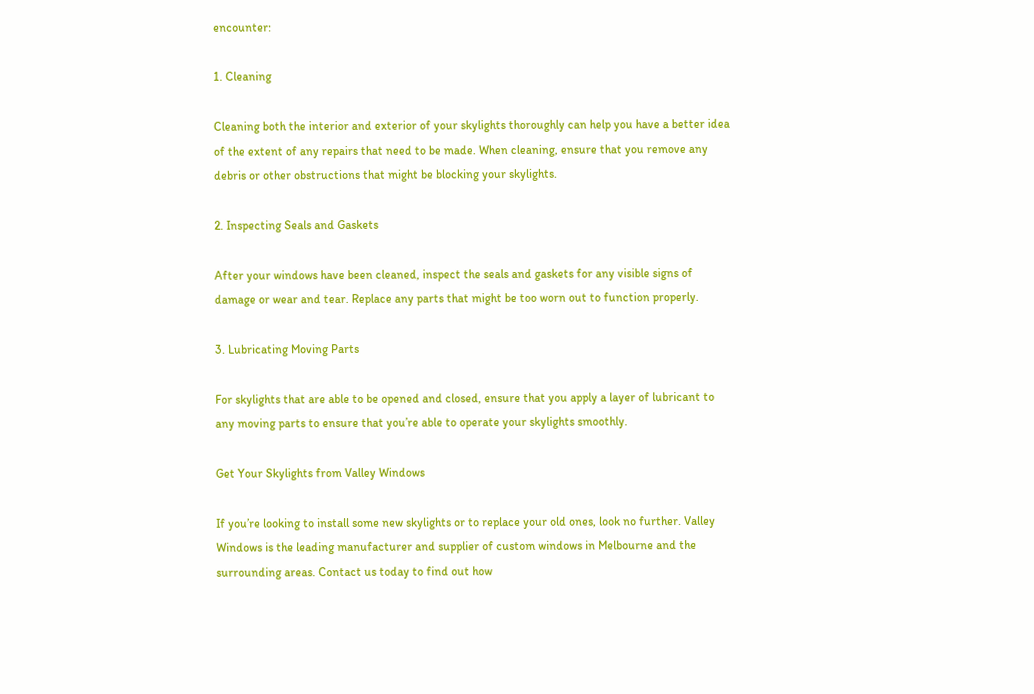encounter:

1. Cleaning

Cleaning both the interior and exterior of your skylights thoroughly can help you have a better idea of the extent of any repairs that need to be made. When cleaning, ensure that you remove any debris or other obstructions that might be blocking your skylights.

2. Inspecting Seals and Gaskets

After your windows have been cleaned, inspect the seals and gaskets for any visible signs of damage or wear and tear. Replace any parts that might be too worn out to function properly.

3. Lubricating Moving Parts

For skylights that are able to be opened and closed, ensure that you apply a layer of lubricant to any moving parts to ensure that you’re able to operate your skylights smoothly.

Get Your Skylights from Valley Windows

If you’re looking to install some new skylights or to replace your old ones, look no further. Valley Windows is the leading manufacturer and supplier of custom windows in Melbourne and the surrounding areas. Contact us today to find out how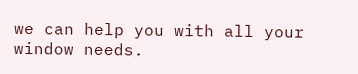we can help you with all your window needs.